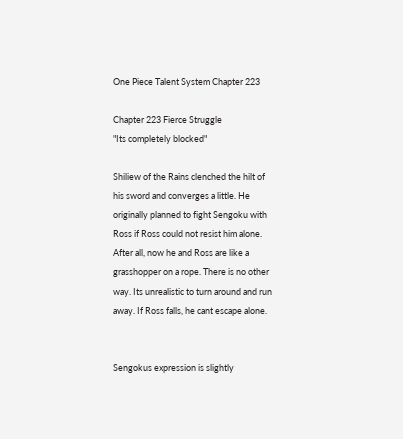One Piece Talent System Chapter 223

Chapter 223 Fierce Struggle
"Its completely blocked"

Shiliew of the Rains clenched the hilt of his sword and converges a little. He originally planned to fight Sengoku with Ross if Ross could not resist him alone.
After all, now he and Ross are like a grasshopper on a rope. There is no other way. Its unrealistic to turn around and run away. If Ross falls, he cant escape alone.


Sengokus expression is slightly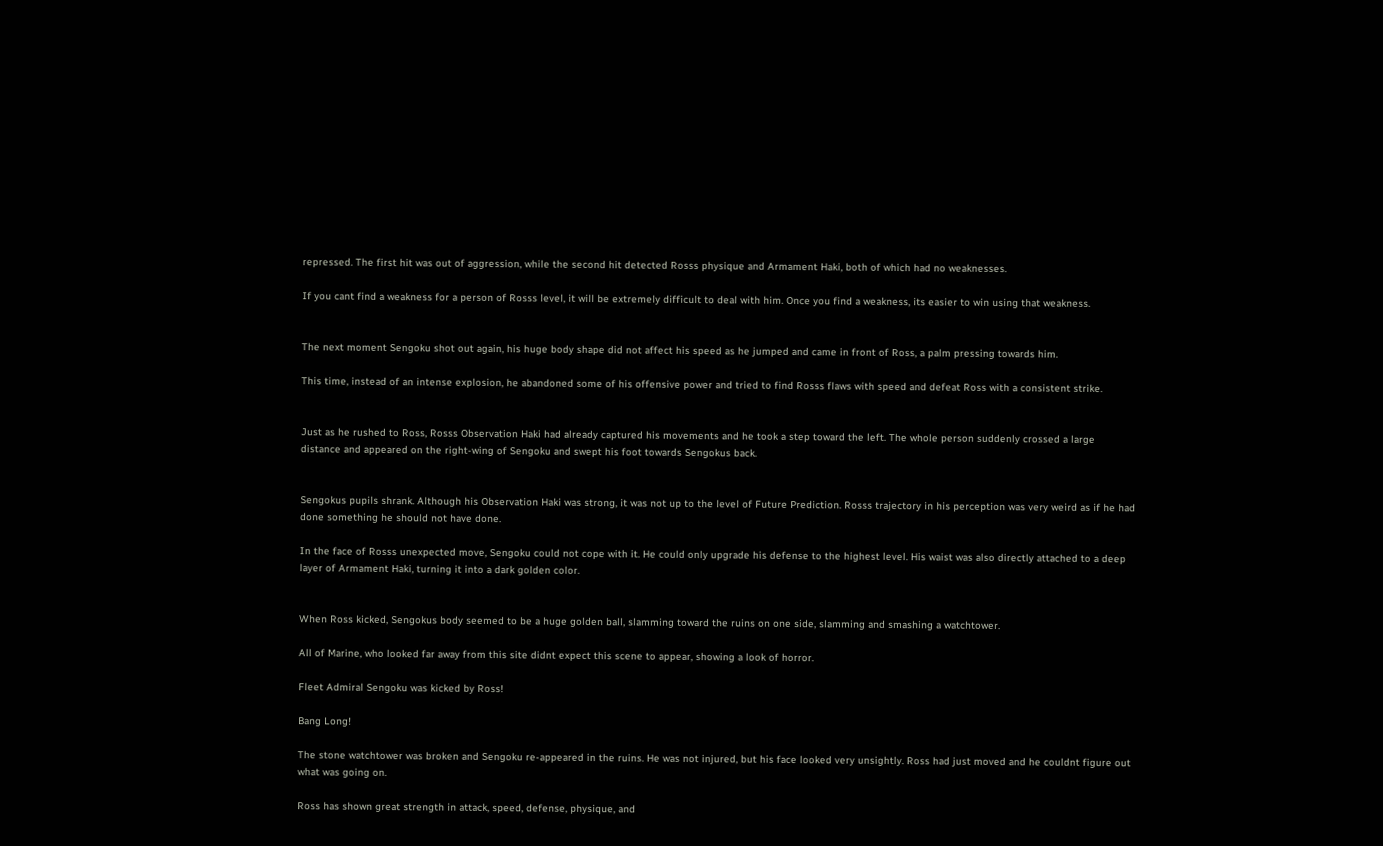repressed. The first hit was out of aggression, while the second hit detected Rosss physique and Armament Haki, both of which had no weaknesses.

If you cant find a weakness for a person of Rosss level, it will be extremely difficult to deal with him. Once you find a weakness, its easier to win using that weakness.


The next moment Sengoku shot out again, his huge body shape did not affect his speed as he jumped and came in front of Ross, a palm pressing towards him.

This time, instead of an intense explosion, he abandoned some of his offensive power and tried to find Rosss flaws with speed and defeat Ross with a consistent strike.


Just as he rushed to Ross, Rosss Observation Haki had already captured his movements and he took a step toward the left. The whole person suddenly crossed a large distance and appeared on the right-wing of Sengoku and swept his foot towards Sengokus back.


Sengokus pupils shrank. Although his Observation Haki was strong, it was not up to the level of Future Prediction. Rosss trajectory in his perception was very weird as if he had done something he should not have done.

In the face of Rosss unexpected move, Sengoku could not cope with it. He could only upgrade his defense to the highest level. His waist was also directly attached to a deep layer of Armament Haki, turning it into a dark golden color.


When Ross kicked, Sengokus body seemed to be a huge golden ball, slamming toward the ruins on one side, slamming and smashing a watchtower.

All of Marine, who looked far away from this site didnt expect this scene to appear, showing a look of horror.

Fleet Admiral Sengoku was kicked by Ross!

Bang Long!

The stone watchtower was broken and Sengoku re-appeared in the ruins. He was not injured, but his face looked very unsightly. Ross had just moved and he couldnt figure out what was going on.

Ross has shown great strength in attack, speed, defense, physique, and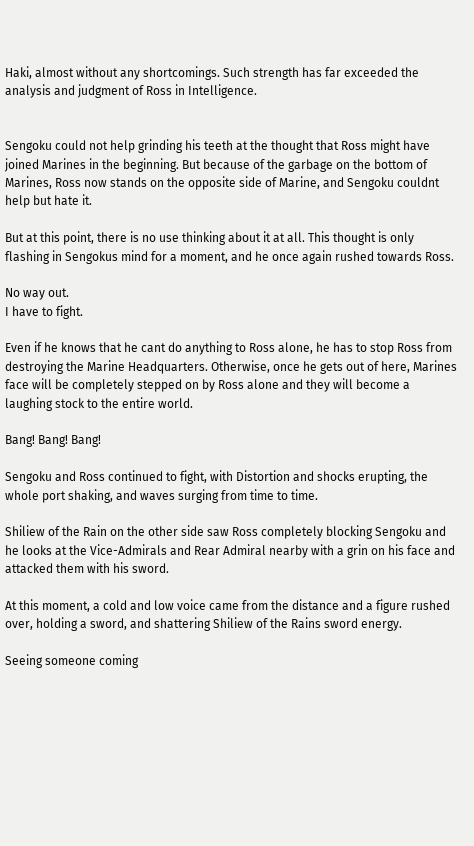Haki, almost without any shortcomings. Such strength has far exceeded the analysis and judgment of Ross in Intelligence.


Sengoku could not help grinding his teeth at the thought that Ross might have joined Marines in the beginning. But because of the garbage on the bottom of Marines, Ross now stands on the opposite side of Marine, and Sengoku couldnt help but hate it.

But at this point, there is no use thinking about it at all. This thought is only flashing in Sengokus mind for a moment, and he once again rushed towards Ross.

No way out.
I have to fight.

Even if he knows that he cant do anything to Ross alone, he has to stop Ross from destroying the Marine Headquarters. Otherwise, once he gets out of here, Marines face will be completely stepped on by Ross alone and they will become a laughing stock to the entire world.

Bang! Bang! Bang!

Sengoku and Ross continued to fight, with Distortion and shocks erupting, the whole port shaking, and waves surging from time to time.

Shiliew of the Rain on the other side saw Ross completely blocking Sengoku and he looks at the Vice-Admirals and Rear Admiral nearby with a grin on his face and attacked them with his sword.

At this moment, a cold and low voice came from the distance and a figure rushed over, holding a sword, and shattering Shiliew of the Rains sword energy.

Seeing someone coming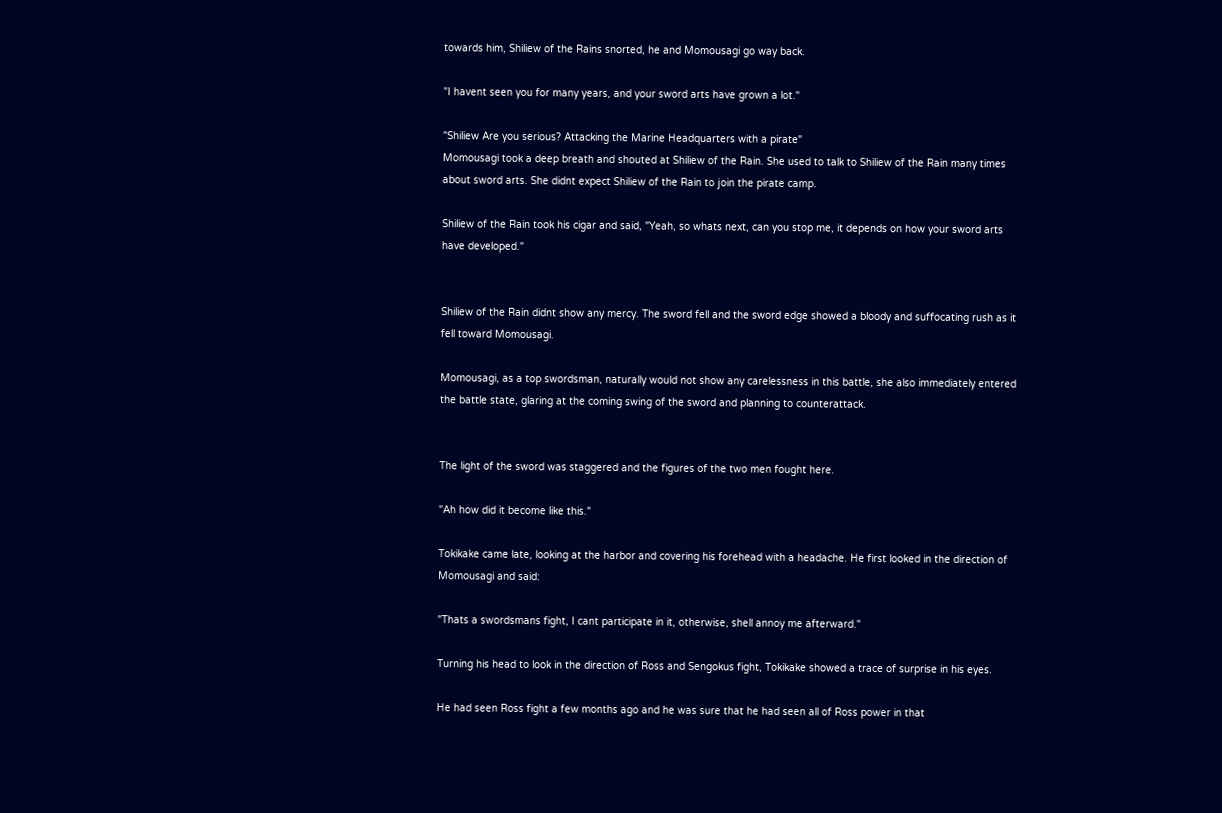towards him, Shiliew of the Rains snorted, he and Momousagi go way back.

"I havent seen you for many years, and your sword arts have grown a lot."

"Shiliew Are you serious? Attacking the Marine Headquarters with a pirate"
Momousagi took a deep breath and shouted at Shiliew of the Rain. She used to talk to Shiliew of the Rain many times about sword arts. She didnt expect Shiliew of the Rain to join the pirate camp.

Shiliew of the Rain took his cigar and said, "Yeah, so whats next, can you stop me, it depends on how your sword arts have developed."


Shiliew of the Rain didnt show any mercy. The sword fell and the sword edge showed a bloody and suffocating rush as it fell toward Momousagi.

Momousagi, as a top swordsman, naturally would not show any carelessness in this battle, she also immediately entered the battle state, glaring at the coming swing of the sword and planning to counterattack.


The light of the sword was staggered and the figures of the two men fought here.

"Ah how did it become like this."

Tokikake came late, looking at the harbor and covering his forehead with a headache. He first looked in the direction of Momousagi and said:

"Thats a swordsmans fight, I cant participate in it, otherwise, shell annoy me afterward."

Turning his head to look in the direction of Ross and Sengokus fight, Tokikake showed a trace of surprise in his eyes.

He had seen Ross fight a few months ago and he was sure that he had seen all of Ross power in that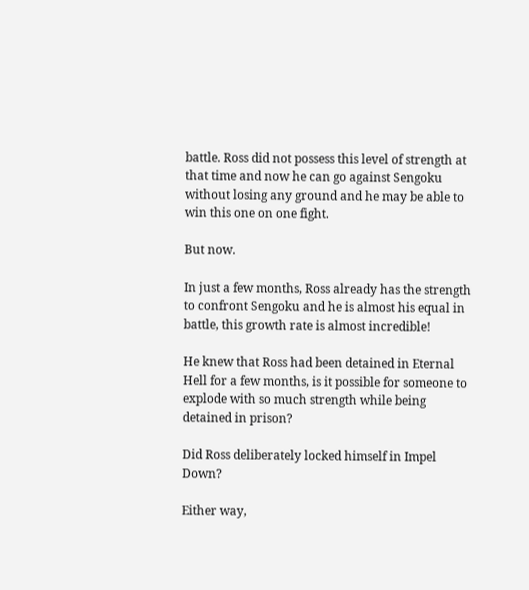battle. Ross did not possess this level of strength at that time and now he can go against Sengoku without losing any ground and he may be able to win this one on one fight.

But now.

In just a few months, Ross already has the strength to confront Sengoku and he is almost his equal in battle, this growth rate is almost incredible!

He knew that Ross had been detained in Eternal Hell for a few months, is it possible for someone to explode with so much strength while being detained in prison?

Did Ross deliberately locked himself in Impel Down?

Either way,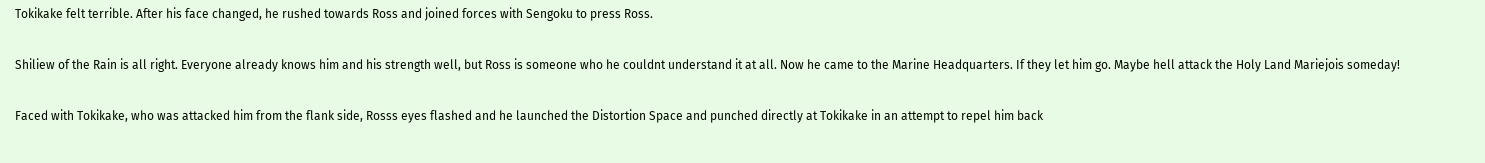Tokikake felt terrible. After his face changed, he rushed towards Ross and joined forces with Sengoku to press Ross.

Shiliew of the Rain is all right. Everyone already knows him and his strength well, but Ross is someone who he couldnt understand it at all. Now he came to the Marine Headquarters. If they let him go. Maybe hell attack the Holy Land Mariejois someday!

Faced with Tokikake, who was attacked him from the flank side, Rosss eyes flashed and he launched the Distortion Space and punched directly at Tokikake in an attempt to repel him back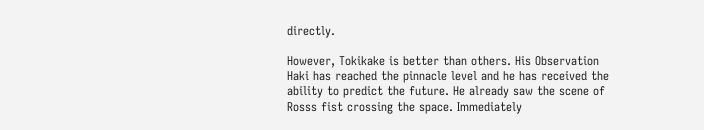directly.

However, Tokikake is better than others. His Observation Haki has reached the pinnacle level and he has received the ability to predict the future. He already saw the scene of Rosss fist crossing the space. Immediately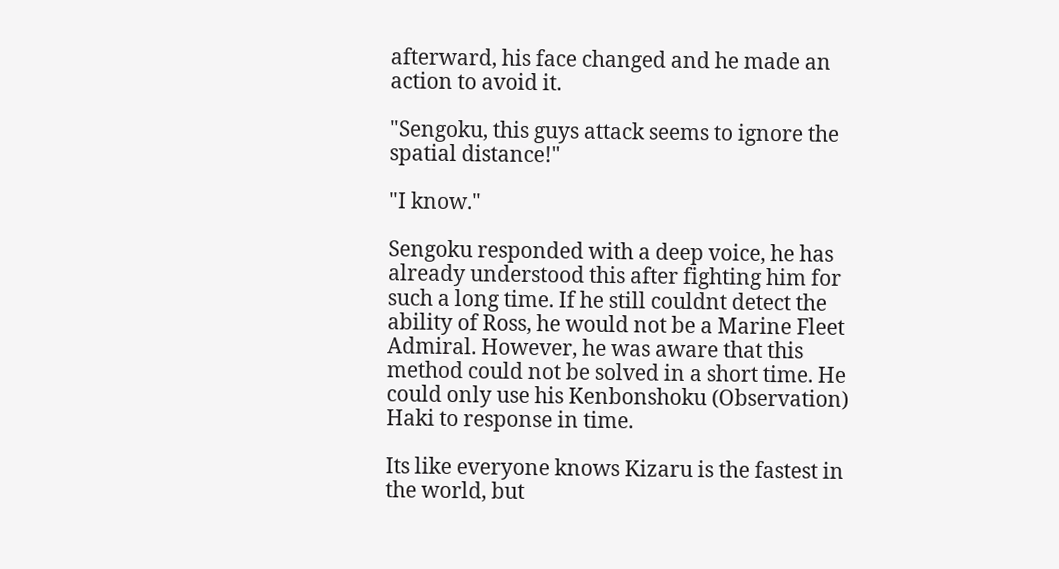afterward, his face changed and he made an action to avoid it.

"Sengoku, this guys attack seems to ignore the spatial distance!"

"I know."

Sengoku responded with a deep voice, he has already understood this after fighting him for such a long time. If he still couldnt detect the ability of Ross, he would not be a Marine Fleet Admiral. However, he was aware that this method could not be solved in a short time. He could only use his Kenbonshoku (Observation) Haki to response in time.

Its like everyone knows Kizaru is the fastest in the world, but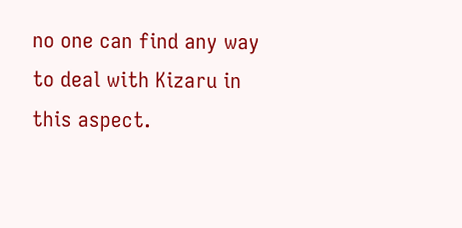no one can find any way to deal with Kizaru in this aspect.